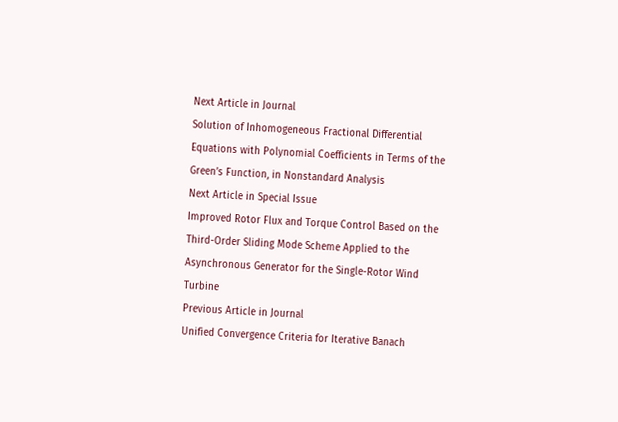Next Article in Journal
Solution of Inhomogeneous Fractional Differential Equations with Polynomial Coefficients in Terms of the Green’s Function, in Nonstandard Analysis
Next Article in Special Issue
Improved Rotor Flux and Torque Control Based on the Third-Order Sliding Mode Scheme Applied to the Asynchronous Generator for the Single-Rotor Wind Turbine
Previous Article in Journal
Unified Convergence Criteria for Iterative Banach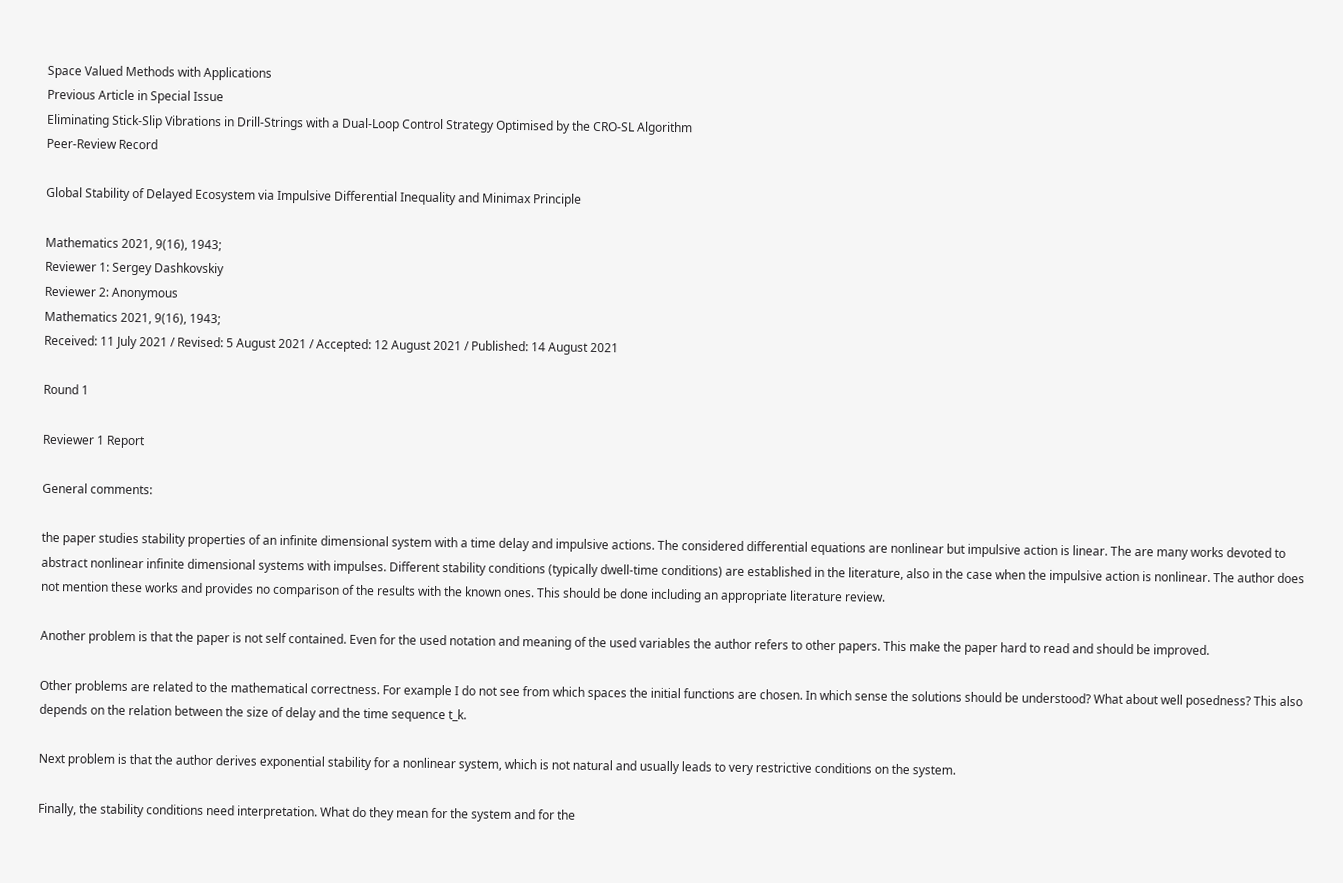Space Valued Methods with Applications
Previous Article in Special Issue
Eliminating Stick-Slip Vibrations in Drill-Strings with a Dual-Loop Control Strategy Optimised by the CRO-SL Algorithm
Peer-Review Record

Global Stability of Delayed Ecosystem via Impulsive Differential Inequality and Minimax Principle

Mathematics 2021, 9(16), 1943;
Reviewer 1: Sergey Dashkovskiy
Reviewer 2: Anonymous
Mathematics 2021, 9(16), 1943;
Received: 11 July 2021 / Revised: 5 August 2021 / Accepted: 12 August 2021 / Published: 14 August 2021

Round 1

Reviewer 1 Report

General comments:

the paper studies stability properties of an infinite dimensional system with a time delay and impulsive actions. The considered differential equations are nonlinear but impulsive action is linear. The are many works devoted to abstract nonlinear infinite dimensional systems with impulses. Different stability conditions (typically dwell-time conditions) are established in the literature, also in the case when the impulsive action is nonlinear. The author does not mention these works and provides no comparison of the results with the known ones. This should be done including an appropriate literature review.

Another problem is that the paper is not self contained. Even for the used notation and meaning of the used variables the author refers to other papers. This make the paper hard to read and should be improved.

Other problems are related to the mathematical correctness. For example I do not see from which spaces the initial functions are chosen. In which sense the solutions should be understood? What about well posedness? This also depends on the relation between the size of delay and the time sequence t_k.

Next problem is that the author derives exponential stability for a nonlinear system, which is not natural and usually leads to very restrictive conditions on the system.

Finally, the stability conditions need interpretation. What do they mean for the system and for the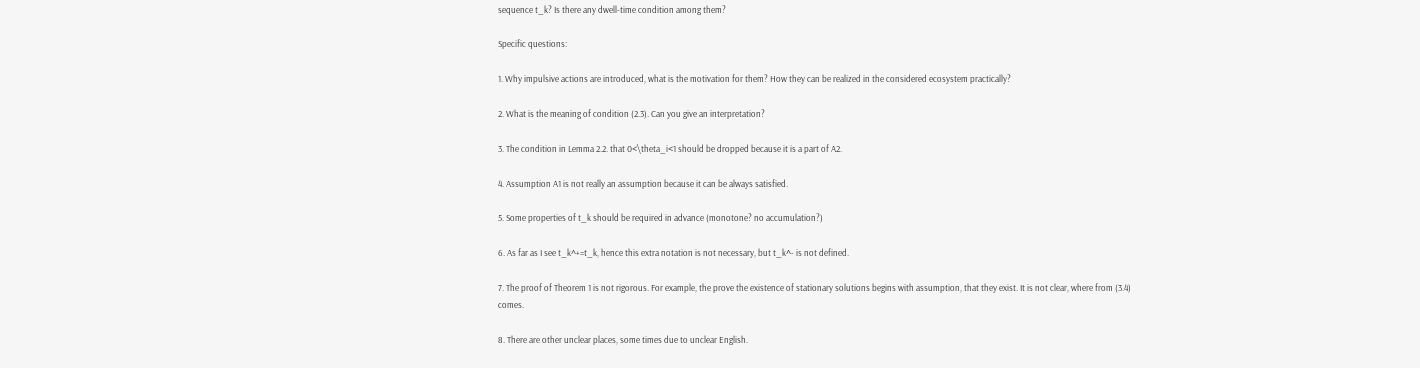sequence t_k? Is there any dwell-time condition among them?

Specific questions:

1. Why impulsive actions are introduced, what is the motivation for them? How they can be realized in the considered ecosystem practically?

2. What is the meaning of condition (2.3). Can you give an interpretation?

3. The condition in Lemma 2.2. that 0<\theta_i<1 should be dropped because it is a part of A2.

4. Assumption A1 is not really an assumption because it can be always satisfied.

5. Some properties of t_k should be required in advance (monotone? no accumulation?)

6. As far as I see t_k^+=t_k, hence this extra notation is not necessary, but t_k^- is not defined.

7. The proof of Theorem 1 is not rigorous. For example, the prove the existence of stationary solutions begins with assumption, that they exist. It is not clear, where from (3.4) comes.

8. There are other unclear places, some times due to unclear English.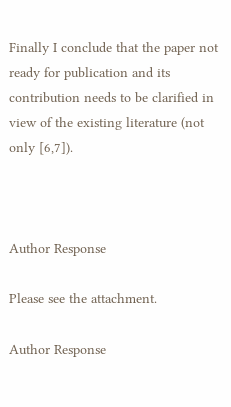Finally I conclude that the paper not ready for publication and its contribution needs to be clarified in view of the existing literature (not only [6,7]).



Author Response

Please see the attachment.

Author Response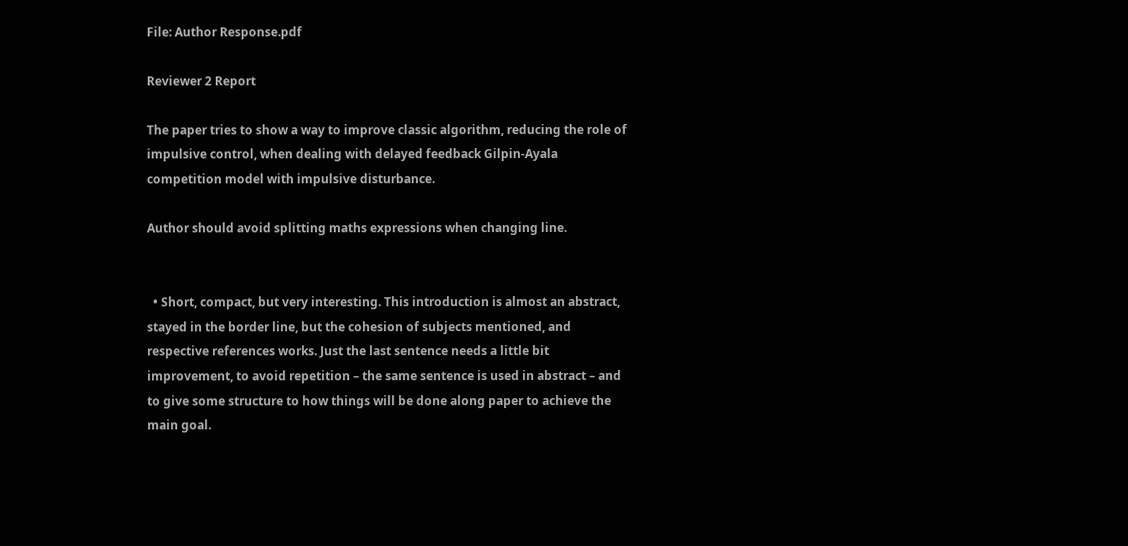File: Author Response.pdf

Reviewer 2 Report

The paper tries to show a way to improve classic algorithm, reducing the role of impulsive control, when dealing with delayed feedback Gilpin-Ayala competition model with impulsive disturbance.

Author should avoid splitting maths expressions when changing line.


  • Short, compact, but very interesting. This introduction is almost an abstract, stayed in the border line, but the cohesion of subjects mentioned, and respective references works. Just the last sentence needs a little bit improvement, to avoid repetition – the same sentence is used in abstract – and to give some structure to how things will be done along paper to achieve the main goal.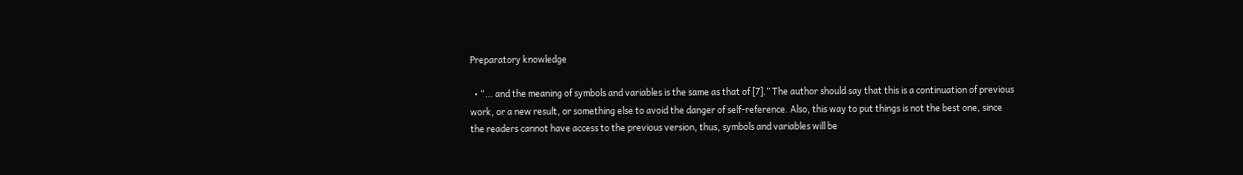Preparatory knowledge

  • “… and the meaning of symbols and variables is the same as that of [7].” The author should say that this is a continuation of previous work, or a new result, or something else to avoid the danger of self-reference. Also, this way to put things is not the best one, since the readers cannot have access to the previous version, thus, symbols and variables will be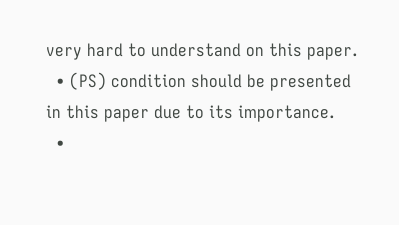very hard to understand on this paper.
  • (PS) condition should be presented in this paper due to its importance.
  •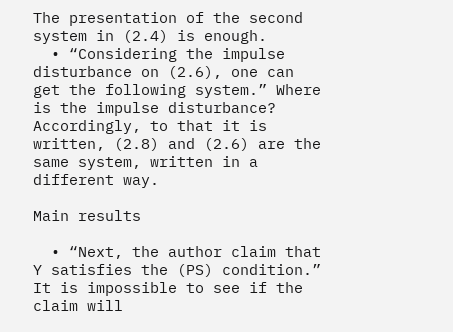The presentation of the second system in (2.4) is enough.
  • “Considering the impulse disturbance on (2.6), one can get the following system.” Where is the impulse disturbance? Accordingly, to that it is written, (2.8) and (2.6) are the same system, written in a different way.

Main results

  • “Next, the author claim that Y satisfies the (PS) condition.” It is impossible to see if the claim will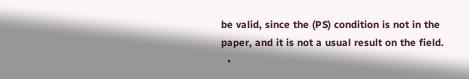be valid, since the (PS) condition is not in the paper, and it is not a usual result on the field.
  •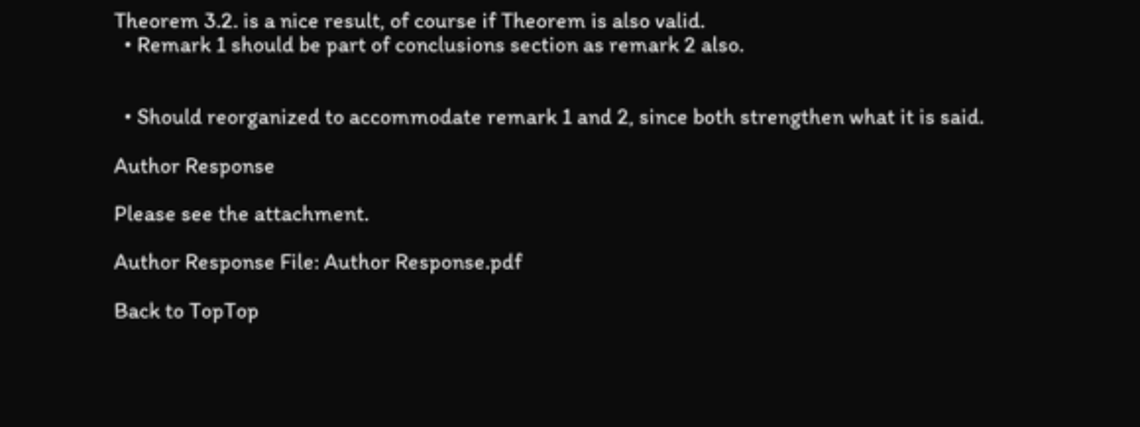Theorem 3.2. is a nice result, of course if Theorem is also valid.
  • Remark 1 should be part of conclusions section as remark 2 also.


  • Should reorganized to accommodate remark 1 and 2, since both strengthen what it is said.

Author Response

Please see the attachment.

Author Response File: Author Response.pdf

Back to TopTop